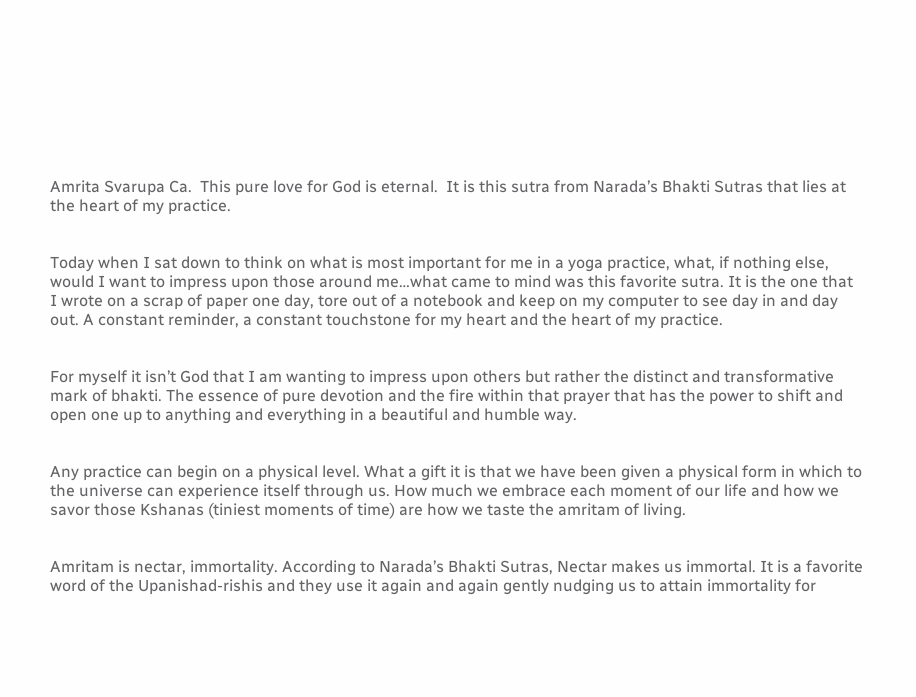Amrita Svarupa Ca.  This pure love for God is eternal.  It is this sutra from Narada’s Bhakti Sutras that lies at the heart of my practice.


Today when I sat down to think on what is most important for me in a yoga practice, what, if nothing else, would I want to impress upon those around me…what came to mind was this favorite sutra. It is the one that I wrote on a scrap of paper one day, tore out of a notebook and keep on my computer to see day in and day out. A constant reminder, a constant touchstone for my heart and the heart of my practice.


For myself it isn’t God that I am wanting to impress upon others but rather the distinct and transformative mark of bhakti. The essence of pure devotion and the fire within that prayer that has the power to shift and open one up to anything and everything in a beautiful and humble way.


Any practice can begin on a physical level. What a gift it is that we have been given a physical form in which to the universe can experience itself through us. How much we embrace each moment of our life and how we savor those Kshanas (tiniest moments of time) are how we taste the amritam of living.


Amritam is nectar, immortality. According to Narada’s Bhakti Sutras, Nectar makes us immortal. It is a favorite word of the Upanishad-rishis and they use it again and again gently nudging us to attain immortality for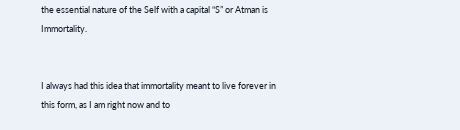the essential nature of the Self with a capital “S” or Atman is Immortality.


I always had this idea that immortality meant to live forever in this form, as I am right now and to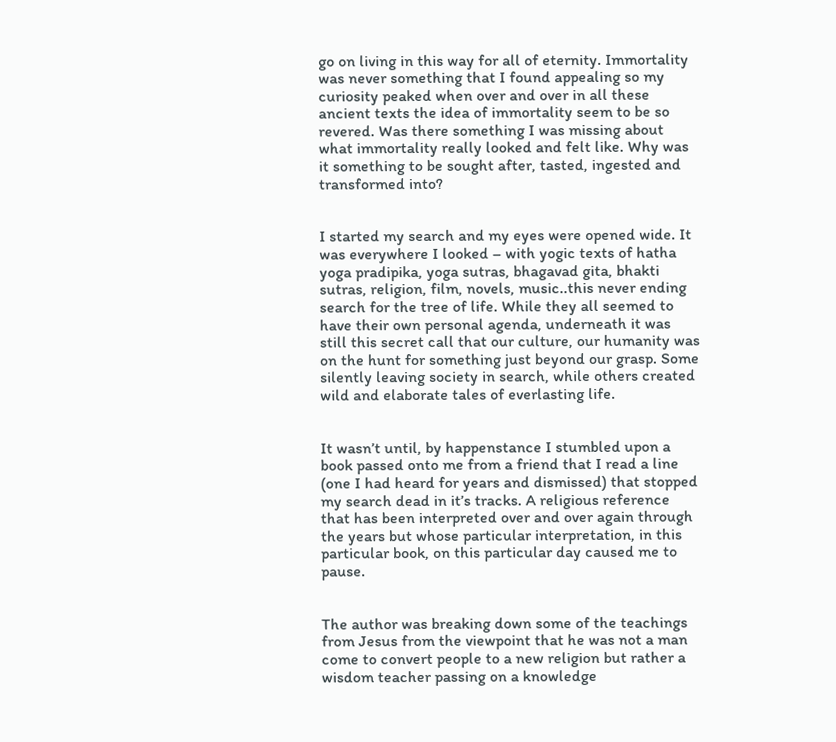go on living in this way for all of eternity. Immortality was never something that I found appealing so my curiosity peaked when over and over in all these ancient texts the idea of immortality seem to be so revered. Was there something I was missing about what immortality really looked and felt like. Why was it something to be sought after, tasted, ingested and transformed into?


I started my search and my eyes were opened wide. It was everywhere I looked – with yogic texts of hatha yoga pradipika, yoga sutras, bhagavad gita, bhakti sutras, religion, film, novels, music..this never ending search for the tree of life. While they all seemed to have their own personal agenda, underneath it was still this secret call that our culture, our humanity was on the hunt for something just beyond our grasp. Some silently leaving society in search, while others created wild and elaborate tales of everlasting life.


It wasn’t until, by happenstance I stumbled upon a book passed onto me from a friend that I read a line (one I had heard for years and dismissed) that stopped my search dead in it’s tracks. A religious reference that has been interpreted over and over again through the years but whose particular interpretation, in this particular book, on this particular day caused me to pause.


The author was breaking down some of the teachings from Jesus from the viewpoint that he was not a man come to convert people to a new religion but rather a wisdom teacher passing on a knowledge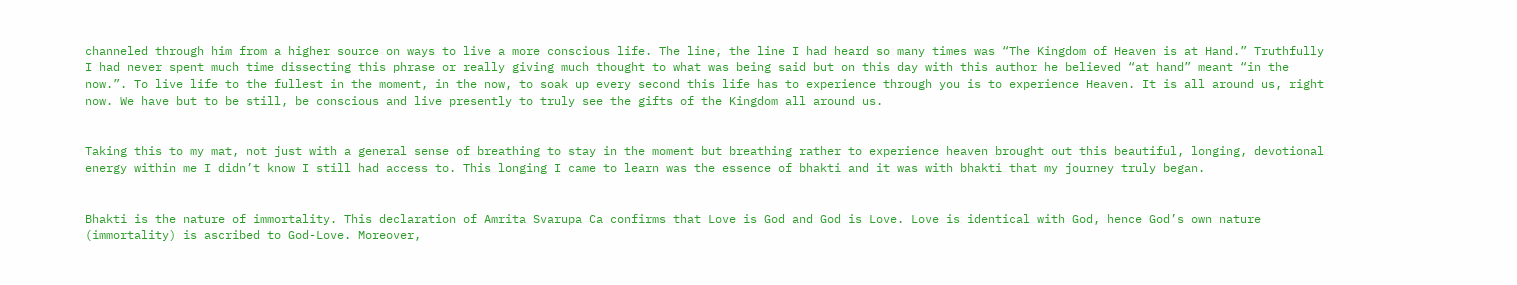channeled through him from a higher source on ways to live a more conscious life. The line, the line I had heard so many times was “The Kingdom of Heaven is at Hand.” Truthfully I had never spent much time dissecting this phrase or really giving much thought to what was being said but on this day with this author he believed “at hand” meant “in the now.”. To live life to the fullest in the moment, in the now, to soak up every second this life has to experience through you is to experience Heaven. It is all around us, right now. We have but to be still, be conscious and live presently to truly see the gifts of the Kingdom all around us.


Taking this to my mat, not just with a general sense of breathing to stay in the moment but breathing rather to experience heaven brought out this beautiful, longing, devotional energy within me I didn’t know I still had access to. This longing I came to learn was the essence of bhakti and it was with bhakti that my journey truly began.


Bhakti is the nature of immortality. This declaration of Amrita Svarupa Ca confirms that Love is God and God is Love. Love is identical with God, hence God’s own nature (immortality) is ascribed to God-Love. Moreover,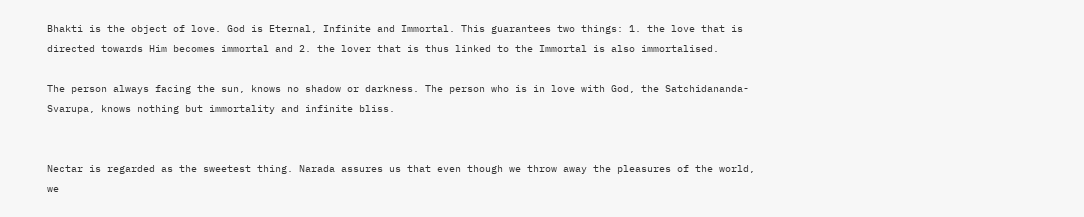Bhakti is the object of love. God is Eternal, Infinite and Immortal. This guarantees two things: 1. the love that is directed towards Him becomes immortal and 2. the lover that is thus linked to the Immortal is also immortalised.

The person always facing the sun, knows no shadow or darkness. The person who is in love with God, the Satchidananda-Svarupa, knows nothing but immortality and infinite bliss.


Nectar is regarded as the sweetest thing. Narada assures us that even though we throw away the pleasures of the world, we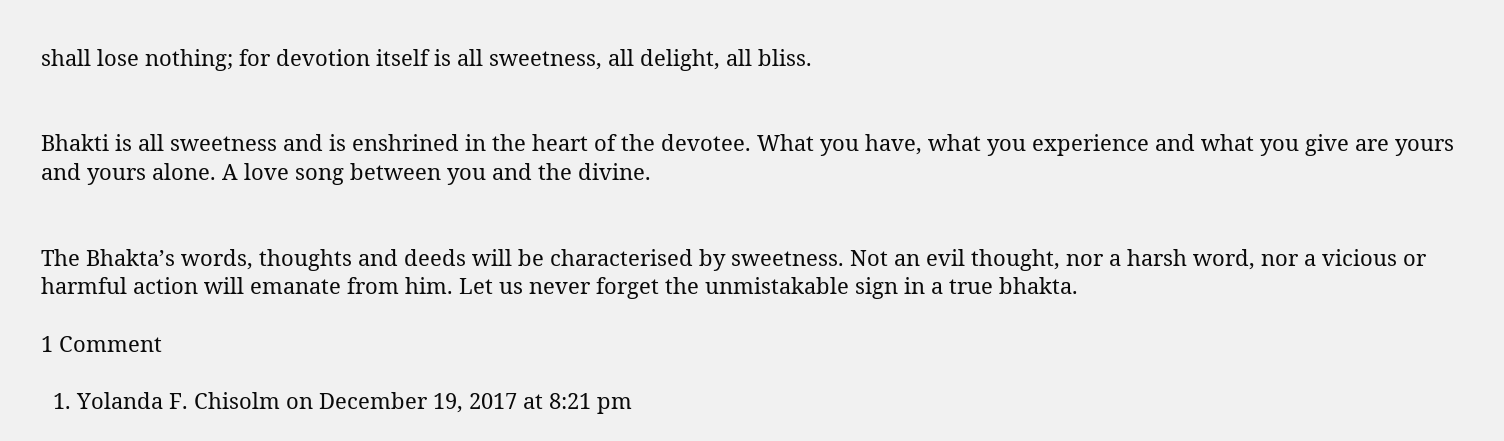shall lose nothing; for devotion itself is all sweetness, all delight, all bliss.


Bhakti is all sweetness and is enshrined in the heart of the devotee. What you have, what you experience and what you give are yours and yours alone. A love song between you and the divine.


The Bhakta’s words, thoughts and deeds will be characterised by sweetness. Not an evil thought, nor a harsh word, nor a vicious or harmful action will emanate from him. Let us never forget the unmistakable sign in a true bhakta.

1 Comment

  1. Yolanda F. Chisolm on December 19, 2017 at 8:21 pm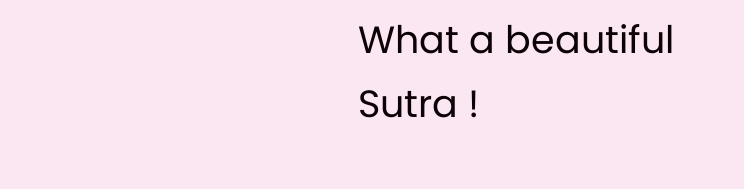What a beautiful Sutra !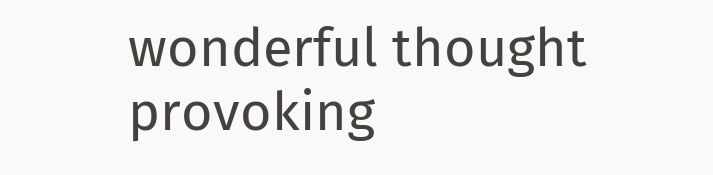wonderful thought provoking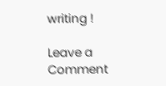writing !

Leave a Comment